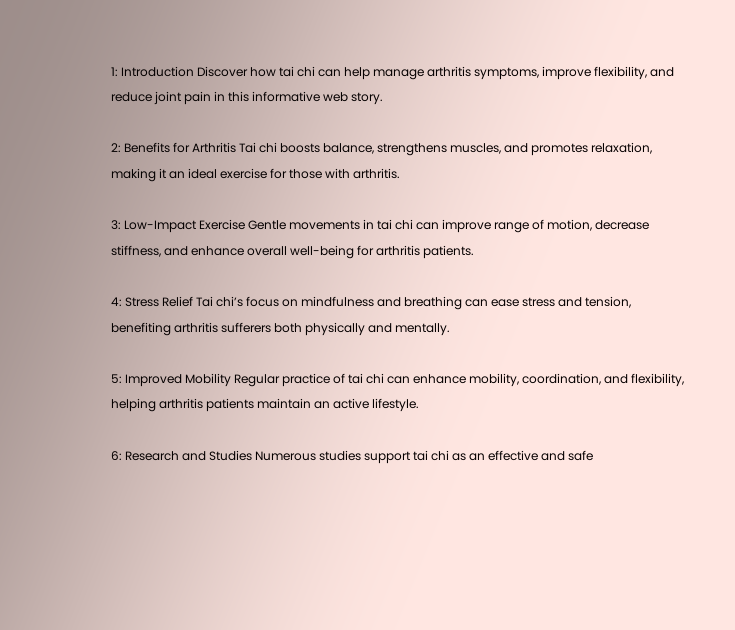1: Introduction Discover how tai chi can help manage arthritis symptoms, improve flexibility, and reduce joint pain in this informative web story.

2: Benefits for Arthritis Tai chi boosts balance, strengthens muscles, and promotes relaxation, making it an ideal exercise for those with arthritis.

3: Low-Impact Exercise Gentle movements in tai chi can improve range of motion, decrease stiffness, and enhance overall well-being for arthritis patients.

4: Stress Relief Tai chi’s focus on mindfulness and breathing can ease stress and tension, benefiting arthritis sufferers both physically and mentally.

5: Improved Mobility Regular practice of tai chi can enhance mobility, coordination, and flexibility, helping arthritis patients maintain an active lifestyle.

6: Research and Studies Numerous studies support tai chi as an effective and safe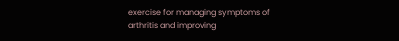exercise for managing symptoms of arthritis and improving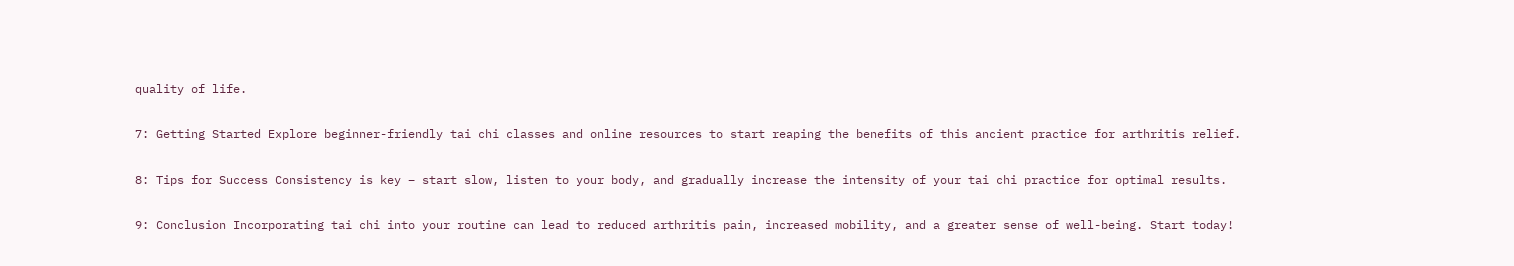quality of life.

7: Getting Started Explore beginner-friendly tai chi classes and online resources to start reaping the benefits of this ancient practice for arthritis relief.

8: Tips for Success Consistency is key – start slow, listen to your body, and gradually increase the intensity of your tai chi practice for optimal results.

9: Conclusion Incorporating tai chi into your routine can lead to reduced arthritis pain, increased mobility, and a greater sense of well-being. Start today!